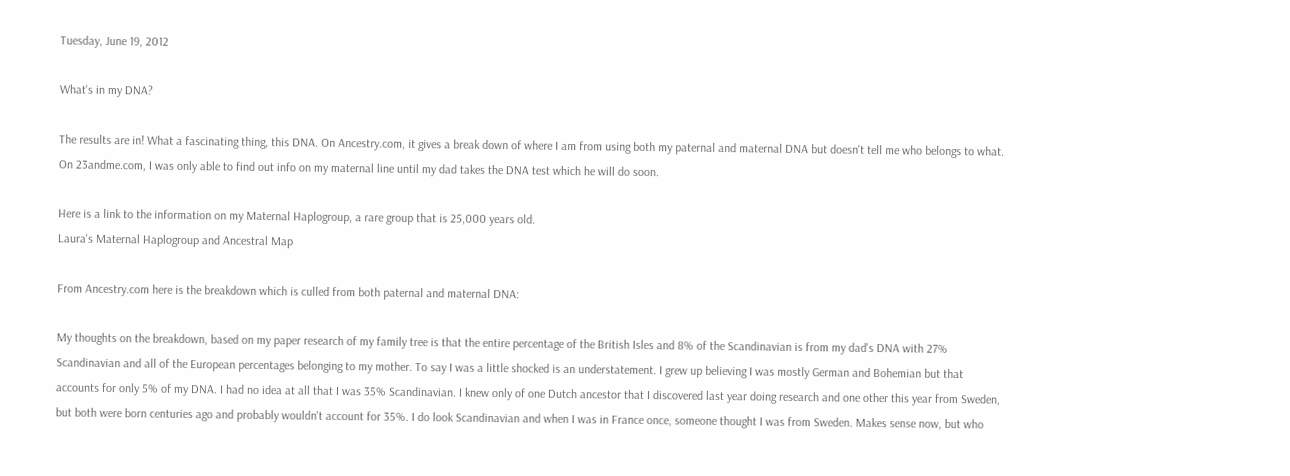Tuesday, June 19, 2012

What's in my DNA?

The results are in! What a fascinating thing, this DNA. On Ancestry.com, it gives a break down of where I am from using both my paternal and maternal DNA but doesn't tell me who belongs to what. On 23andme.com, I was only able to find out info on my maternal line until my dad takes the DNA test which he will do soon.

Here is a link to the information on my Maternal Haplogroup, a rare group that is 25,000 years old.
Laura's Maternal Haplogroup and Ancestral Map

From Ancestry.com here is the breakdown which is culled from both paternal and maternal DNA:

My thoughts on the breakdown, based on my paper research of my family tree is that the entire percentage of the British Isles and 8% of the Scandinavian is from my dad's DNA with 27% Scandinavian and all of the European percentages belonging to my mother. To say I was a little shocked is an understatement. I grew up believing I was mostly German and Bohemian but that accounts for only 5% of my DNA. I had no idea at all that I was 35% Scandinavian. I knew only of one Dutch ancestor that I discovered last year doing research and one other this year from Sweden, but both were born centuries ago and probably wouldn't account for 35%. I do look Scandinavian and when I was in France once, someone thought I was from Sweden. Makes sense now, but who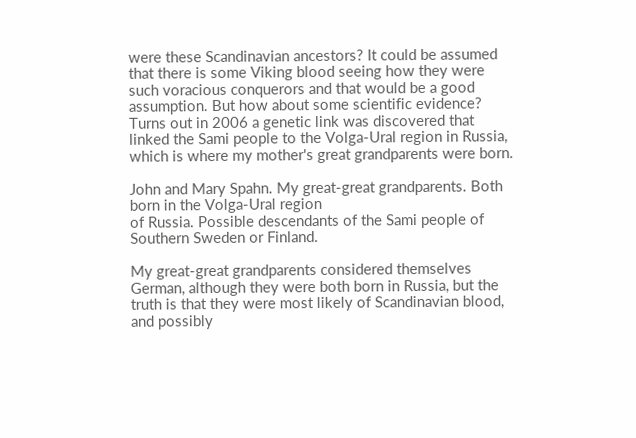were these Scandinavian ancestors? It could be assumed that there is some Viking blood seeing how they were such voracious conquerors and that would be a good assumption. But how about some scientific evidence? Turns out in 2006 a genetic link was discovered that linked the Sami people to the Volga-Ural region in Russia, which is where my mother's great grandparents were born.

John and Mary Spahn. My great-great grandparents. Both born in the Volga-Ural region
of Russia. Possible descendants of the Sami people of Southern Sweden or Finland.

My great-great grandparents considered themselves German, although they were both born in Russia, but the truth is that they were most likely of Scandinavian blood, and possibly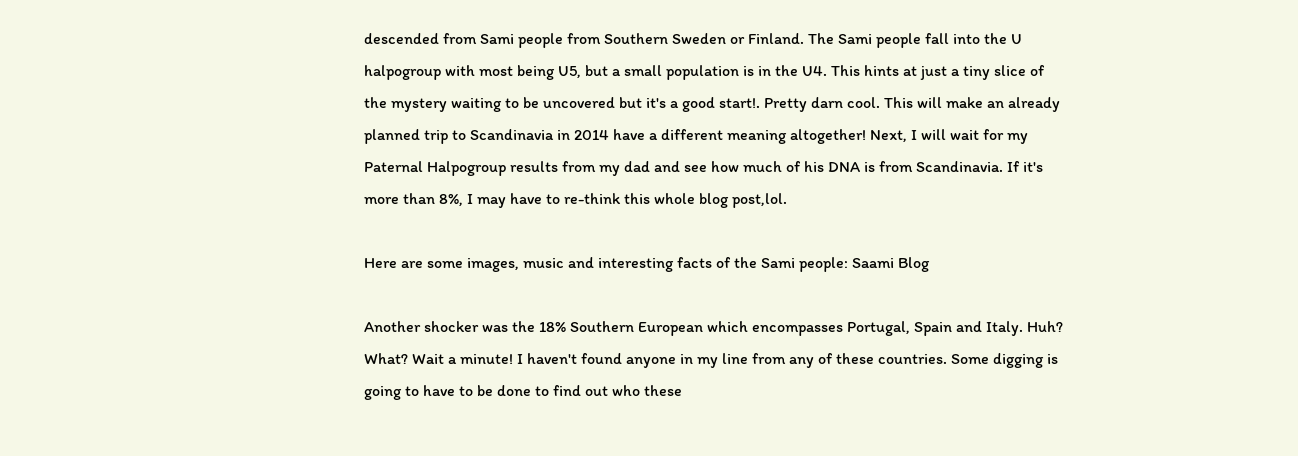descended from Sami people from Southern Sweden or Finland. The Sami people fall into the U halpogroup with most being U5, but a small population is in the U4. This hints at just a tiny slice of the mystery waiting to be uncovered but it's a good start!. Pretty darn cool. This will make an already planned trip to Scandinavia in 2014 have a different meaning altogether! Next, I will wait for my Paternal Halpogroup results from my dad and see how much of his DNA is from Scandinavia. If it's more than 8%, I may have to re-think this whole blog post,lol.

Here are some images, music and interesting facts of the Sami people: Saami Blog

Another shocker was the 18% Southern European which encompasses Portugal, Spain and Italy. Huh? What? Wait a minute! I haven't found anyone in my line from any of these countries. Some digging is going to have to be done to find out who these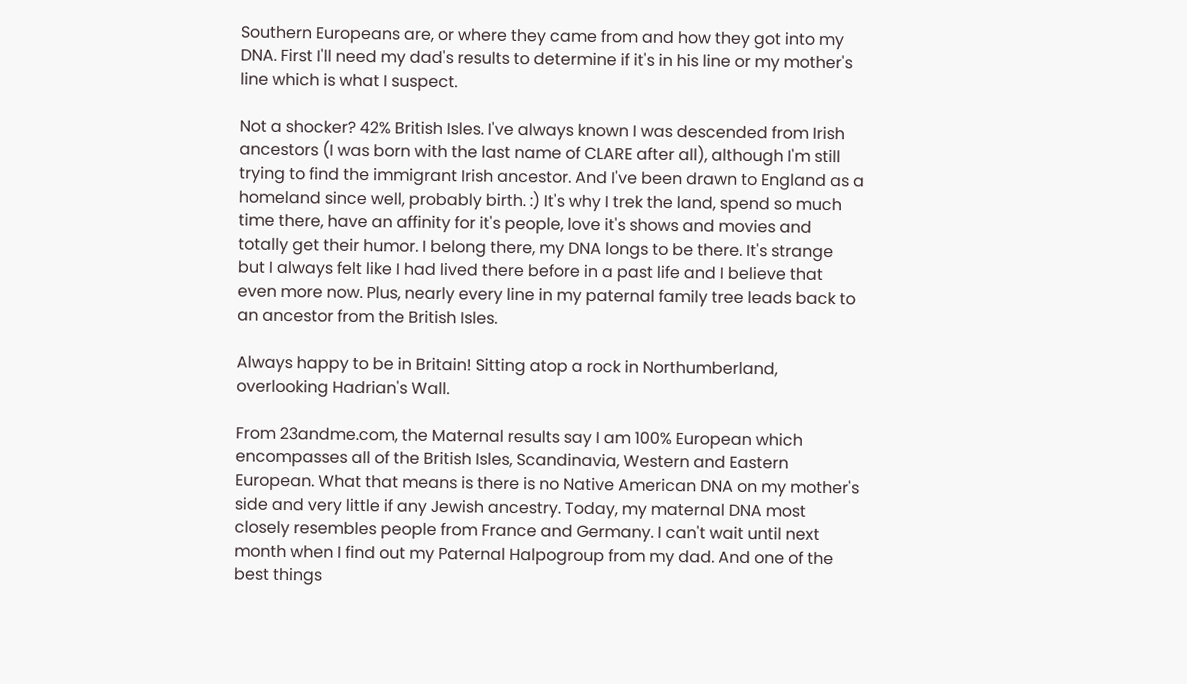Southern Europeans are, or where they came from and how they got into my DNA. First I'll need my dad's results to determine if it's in his line or my mother's line which is what I suspect.

Not a shocker? 42% British Isles. I've always known I was descended from Irish ancestors (I was born with the last name of CLARE after all), although I'm still trying to find the immigrant Irish ancestor. And I've been drawn to England as a homeland since well, probably birth. :) It's why I trek the land, spend so much time there, have an affinity for it's people, love it's shows and movies and totally get their humor. I belong there, my DNA longs to be there. It's strange but I always felt like I had lived there before in a past life and I believe that even more now. Plus, nearly every line in my paternal family tree leads back to an ancestor from the British Isles.

Always happy to be in Britain! Sitting atop a rock in Northumberland, overlooking Hadrian's Wall.

From 23andme.com, the Maternal results say I am 100% European which encompasses all of the British Isles, Scandinavia, Western and Eastern European. What that means is there is no Native American DNA on my mother's side and very little if any Jewish ancestry. Today, my maternal DNA most closely resembles people from France and Germany. I can't wait until next month when I find out my Paternal Halpogroup from my dad. And one of the best things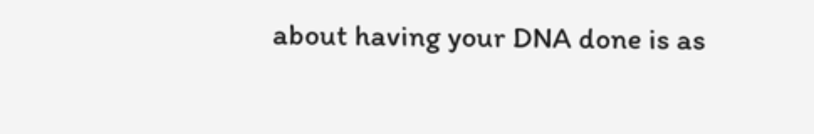about having your DNA done is as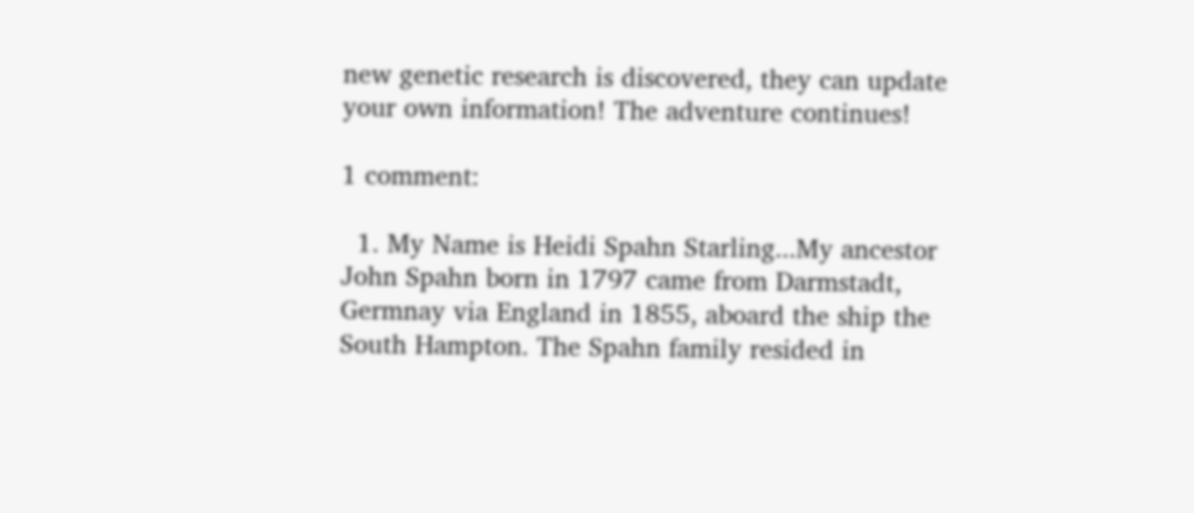new genetic research is discovered, they can update your own information! The adventure continues!

1 comment:

  1. My Name is Heidi Spahn Starling...My ancestor John Spahn born in 1797 came from Darmstadt, Germnay via England in 1855, aboard the ship the South Hampton. The Spahn family resided in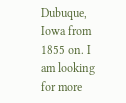Dubuque, Iowa from 1855 on. I am looking for more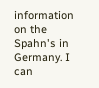information on the Spahn's in Germany. I can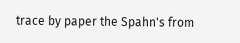trace by paper the Spahn's from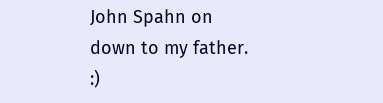John Spahn on down to my father. :)